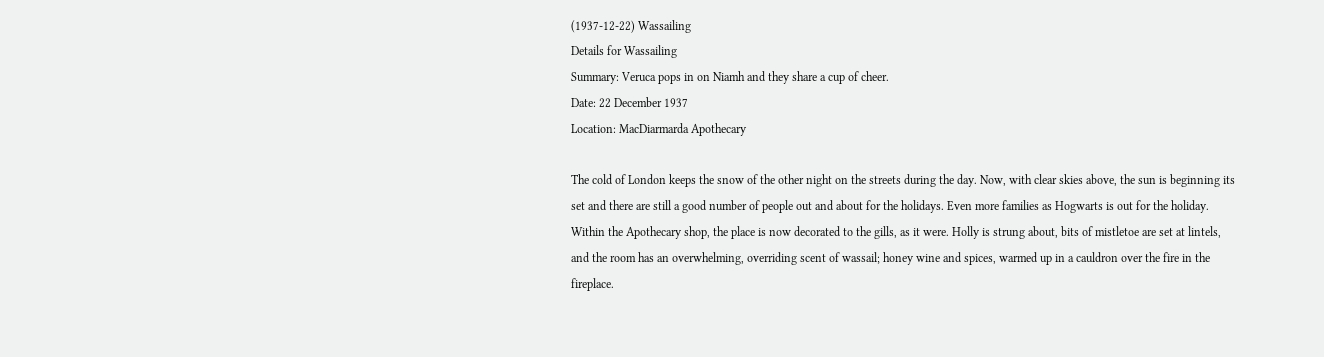(1937-12-22) Wassailing
Details for Wassailing
Summary: Veruca pops in on Niamh and they share a cup of cheer.
Date: 22 December 1937
Location: MacDiarmarda Apothecary

The cold of London keeps the snow of the other night on the streets during the day. Now, with clear skies above, the sun is beginning its set and there are still a good number of people out and about for the holidays. Even more families as Hogwarts is out for the holiday.
Within the Apothecary shop, the place is now decorated to the gills, as it were. Holly is strung about, bits of mistletoe are set at lintels, and the room has an overwhelming, overriding scent of wassail; honey wine and spices, warmed up in a cauldron over the fire in the fireplace.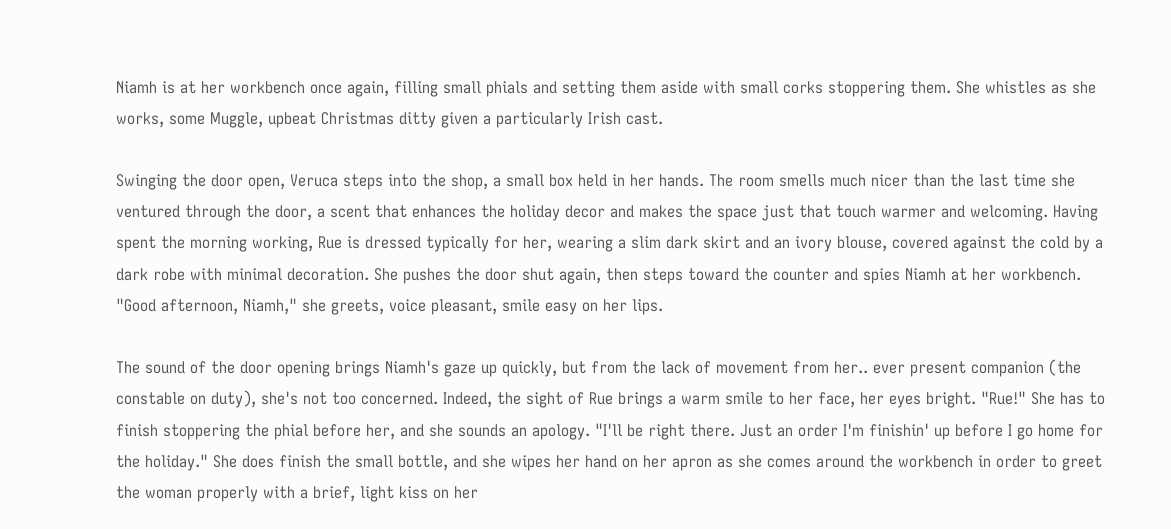Niamh is at her workbench once again, filling small phials and setting them aside with small corks stoppering them. She whistles as she works, some Muggle, upbeat Christmas ditty given a particularly Irish cast.

Swinging the door open, Veruca steps into the shop, a small box held in her hands. The room smells much nicer than the last time she ventured through the door, a scent that enhances the holiday decor and makes the space just that touch warmer and welcoming. Having spent the morning working, Rue is dressed typically for her, wearing a slim dark skirt and an ivory blouse, covered against the cold by a dark robe with minimal decoration. She pushes the door shut again, then steps toward the counter and spies Niamh at her workbench. "Good afternoon, Niamh," she greets, voice pleasant, smile easy on her lips.

The sound of the door opening brings Niamh's gaze up quickly, but from the lack of movement from her.. ever present companion (the constable on duty), she's not too concerned. Indeed, the sight of Rue brings a warm smile to her face, her eyes bright. "Rue!" She has to finish stoppering the phial before her, and she sounds an apology. "I'll be right there. Just an order I'm finishin' up before I go home for the holiday." She does finish the small bottle, and she wipes her hand on her apron as she comes around the workbench in order to greet the woman properly with a brief, light kiss on her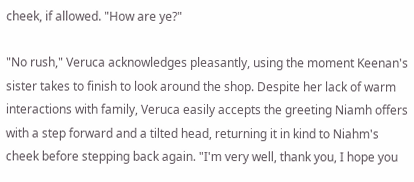cheek, if allowed. "How are ye?"

"No rush," Veruca acknowledges pleasantly, using the moment Keenan's sister takes to finish to look around the shop. Despite her lack of warm interactions with family, Veruca easily accepts the greeting Niamh offers with a step forward and a tilted head, returning it in kind to Niahm's cheek before stepping back again. "I'm very well, thank you, I hope you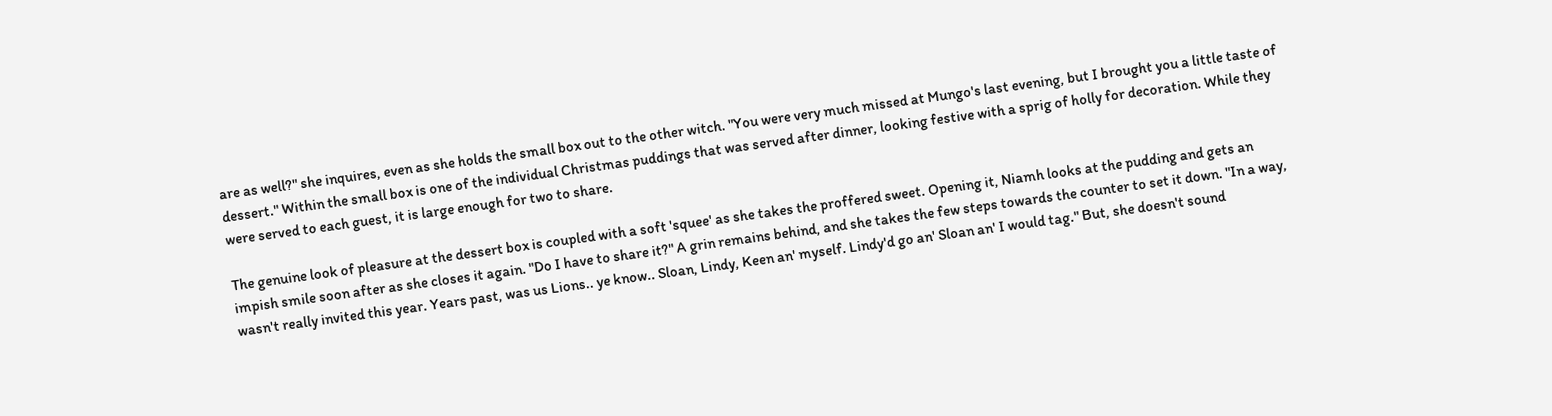are as well?" she inquires, even as she holds the small box out to the other witch. "You were very much missed at Mungo's last evening, but I brought you a little taste of dessert." Within the small box is one of the individual Christmas puddings that was served after dinner, looking festive with a sprig of holly for decoration. While they were served to each guest, it is large enough for two to share.

The genuine look of pleasure at the dessert box is coupled with a soft 'squee' as she takes the proffered sweet. Opening it, Niamh looks at the pudding and gets an impish smile soon after as she closes it again. "Do I have to share it?" A grin remains behind, and she takes the few steps towards the counter to set it down. "In a way, wasn't really invited this year. Years past, was us Lions.. ye know.. Sloan, Lindy, Keen an' myself. Lindy'd go an' Sloan an' I would tag." But, she doesn't sound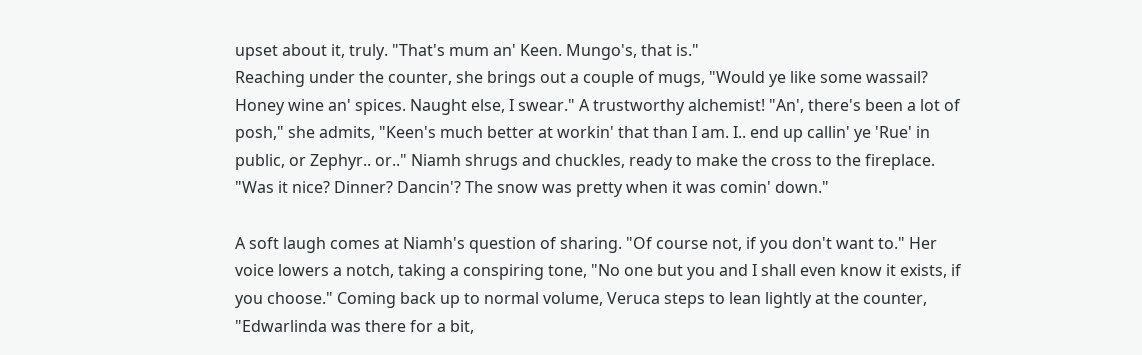upset about it, truly. "That's mum an' Keen. Mungo's, that is."
Reaching under the counter, she brings out a couple of mugs, "Would ye like some wassail? Honey wine an' spices. Naught else, I swear." A trustworthy alchemist! "An', there's been a lot of posh," she admits, "Keen's much better at workin' that than I am. I.. end up callin' ye 'Rue' in public, or Zephyr.. or.." Niamh shrugs and chuckles, ready to make the cross to the fireplace. "Was it nice? Dinner? Dancin'? The snow was pretty when it was comin' down."

A soft laugh comes at Niamh's question of sharing. "Of course not, if you don't want to." Her voice lowers a notch, taking a conspiring tone, "No one but you and I shall even know it exists, if you choose." Coming back up to normal volume, Veruca steps to lean lightly at the counter, "Edwarlinda was there for a bit,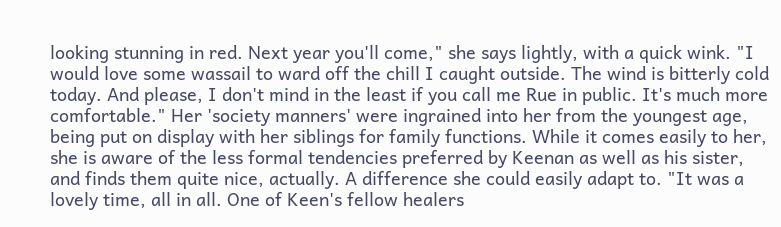looking stunning in red. Next year you'll come," she says lightly, with a quick wink. "I would love some wassail to ward off the chill I caught outside. The wind is bitterly cold today. And please, I don't mind in the least if you call me Rue in public. It's much more comfortable." Her 'society manners' were ingrained into her from the youngest age, being put on display with her siblings for family functions. While it comes easily to her, she is aware of the less formal tendencies preferred by Keenan as well as his sister, and finds them quite nice, actually. A difference she could easily adapt to. "It was a lovely time, all in all. One of Keen's fellow healers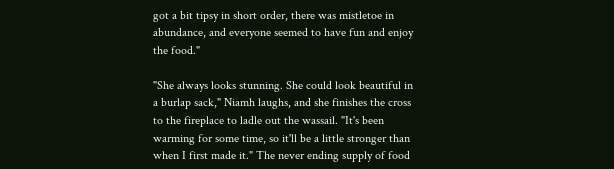got a bit tipsy in short order, there was mistletoe in abundance, and everyone seemed to have fun and enjoy the food."

"She always looks stunning. She could look beautiful in a burlap sack," Niamh laughs, and she finishes the cross to the fireplace to ladle out the wassail. "It's been warming for some time, so it'll be a little stronger than when I first made it." The never ending supply of food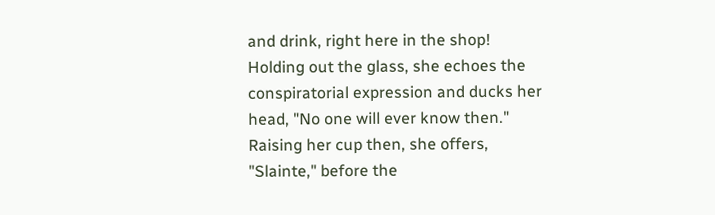and drink, right here in the shop! Holding out the glass, she echoes the conspiratorial expression and ducks her head, "No one will ever know then." Raising her cup then, she offers, "Slainte," before the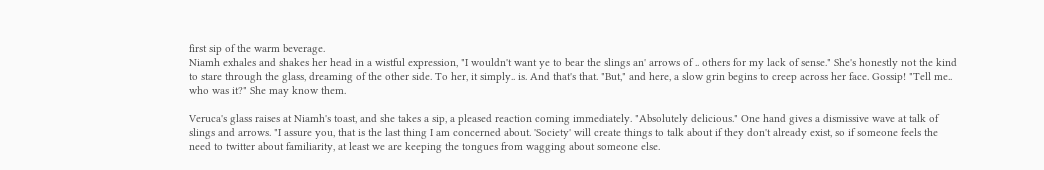first sip of the warm beverage.
Niamh exhales and shakes her head in a wistful expression, "I wouldn't want ye to bear the slings an' arrows of .. others for my lack of sense." She's honestly not the kind to stare through the glass, dreaming of the other side. To her, it simply.. is. And that's that. "But," and here, a slow grin begins to creep across her face. Gossip! "Tell me.. who was it?" She may know them.

Veruca's glass raises at Niamh's toast, and she takes a sip, a pleased reaction coming immediately. "Absolutely delicious." One hand gives a dismissive wave at talk of slings and arrows. "I assure you, that is the last thing I am concerned about. 'Society' will create things to talk about if they don't already exist, so if someone feels the need to twitter about familiarity, at least we are keeping the tongues from wagging about someone else.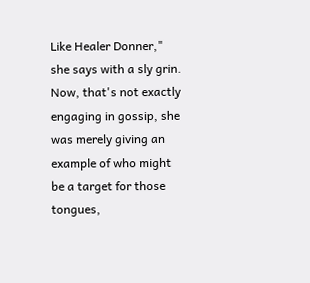Like Healer Donner," she says with a sly grin. Now, that's not exactly engaging in gossip, she was merely giving an example of who might be a target for those tongues,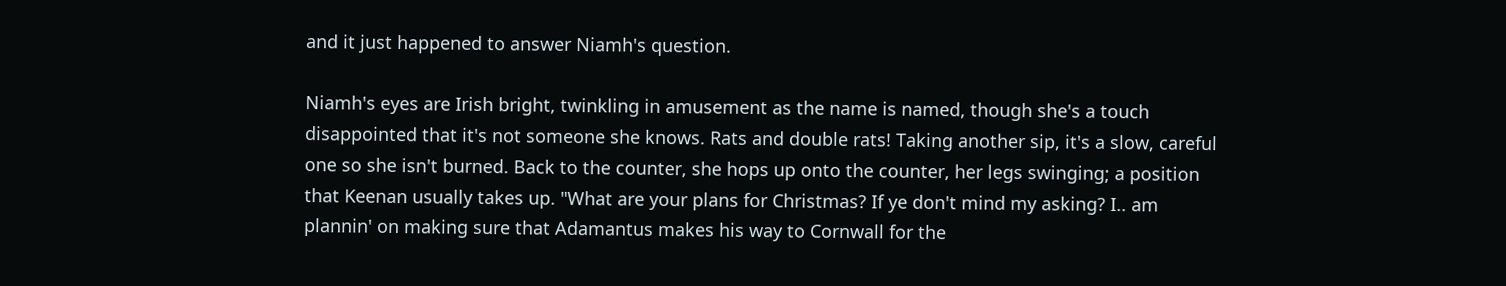and it just happened to answer Niamh's question.

Niamh's eyes are Irish bright, twinkling in amusement as the name is named, though she's a touch disappointed that it's not someone she knows. Rats and double rats! Taking another sip, it's a slow, careful one so she isn't burned. Back to the counter, she hops up onto the counter, her legs swinging; a position that Keenan usually takes up. "What are your plans for Christmas? If ye don't mind my asking? I.. am plannin' on making sure that Adamantus makes his way to Cornwall for the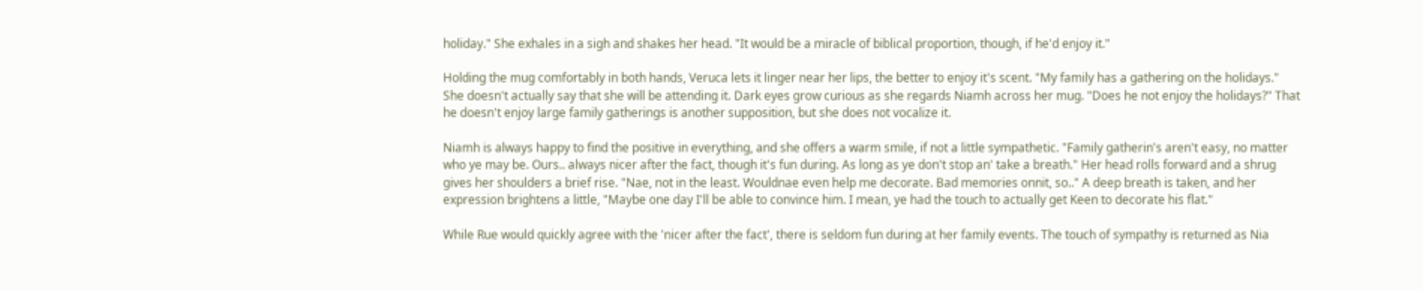holiday." She exhales in a sigh and shakes her head. "It would be a miracle of biblical proportion, though, if he'd enjoy it."

Holding the mug comfortably in both hands, Veruca lets it linger near her lips, the better to enjoy it's scent. "My family has a gathering on the holidays." She doesn't actually say that she will be attending it. Dark eyes grow curious as she regards Niamh across her mug. "Does he not enjoy the holidays?" That he doesn't enjoy large family gatherings is another supposition, but she does not vocalize it.

Niamh is always happy to find the positive in everything, and she offers a warm smile, if not a little sympathetic. "Family gatherin's aren't easy, no matter who ye may be. Ours.. always nicer after the fact, though it's fun during. As long as ye don't stop an' take a breath." Her head rolls forward and a shrug gives her shoulders a brief rise. "Nae, not in the least. Wouldnae even help me decorate. Bad memories onnit, so.." A deep breath is taken, and her expression brightens a little, "Maybe one day I'll be able to convince him. I mean, ye had the touch to actually get Keen to decorate his flat."

While Rue would quickly agree with the 'nicer after the fact', there is seldom fun during at her family events. The touch of sympathy is returned as Nia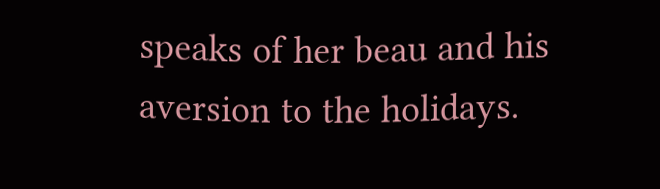speaks of her beau and his aversion to the holidays.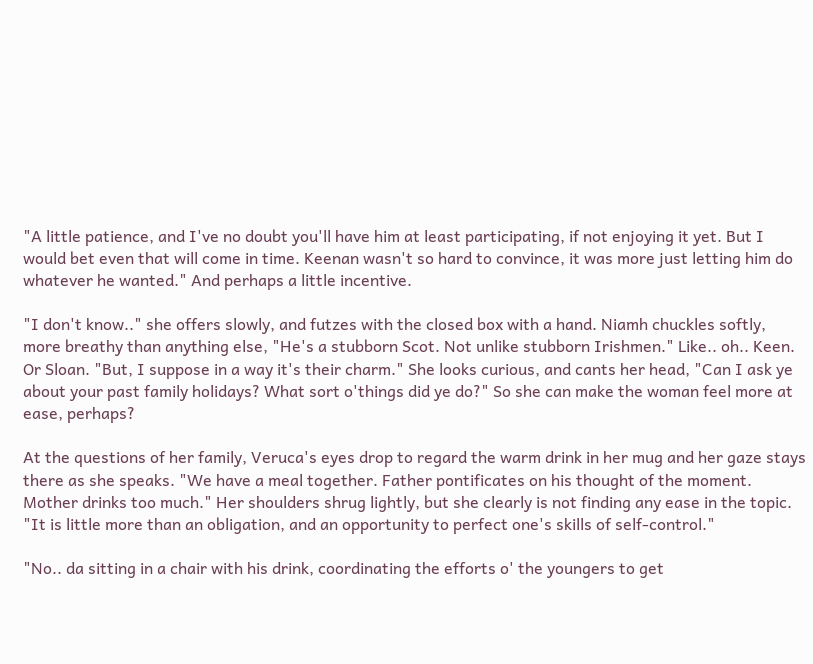"A little patience, and I've no doubt you'll have him at least participating, if not enjoying it yet. But I would bet even that will come in time. Keenan wasn't so hard to convince, it was more just letting him do whatever he wanted." And perhaps a little incentive.

"I don't know.." she offers slowly, and futzes with the closed box with a hand. Niamh chuckles softly, more breathy than anything else, "He's a stubborn Scot. Not unlike stubborn Irishmen." Like.. oh.. Keen. Or Sloan. "But, I suppose in a way it's their charm." She looks curious, and cants her head, "Can I ask ye about your past family holidays? What sort o'things did ye do?" So she can make the woman feel more at ease, perhaps?

At the questions of her family, Veruca's eyes drop to regard the warm drink in her mug and her gaze stays there as she speaks. "We have a meal together. Father pontificates on his thought of the moment. Mother drinks too much." Her shoulders shrug lightly, but she clearly is not finding any ease in the topic. "It is little more than an obligation, and an opportunity to perfect one's skills of self-control."

"No.. da sitting in a chair with his drink, coordinating the efforts o' the youngers to get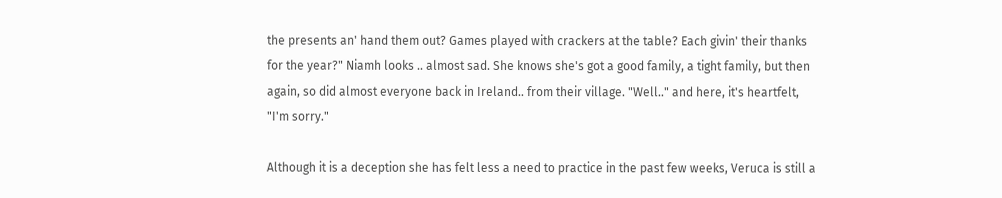the presents an' hand them out? Games played with crackers at the table? Each givin' their thanks for the year?" Niamh looks .. almost sad. She knows she's got a good family, a tight family, but then again, so did almost everyone back in Ireland.. from their village. "Well.." and here, it's heartfelt, "I'm sorry."

Although it is a deception she has felt less a need to practice in the past few weeks, Veruca is still a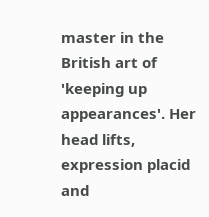master in the British art of 'keeping up appearances'. Her head lifts, expression placid and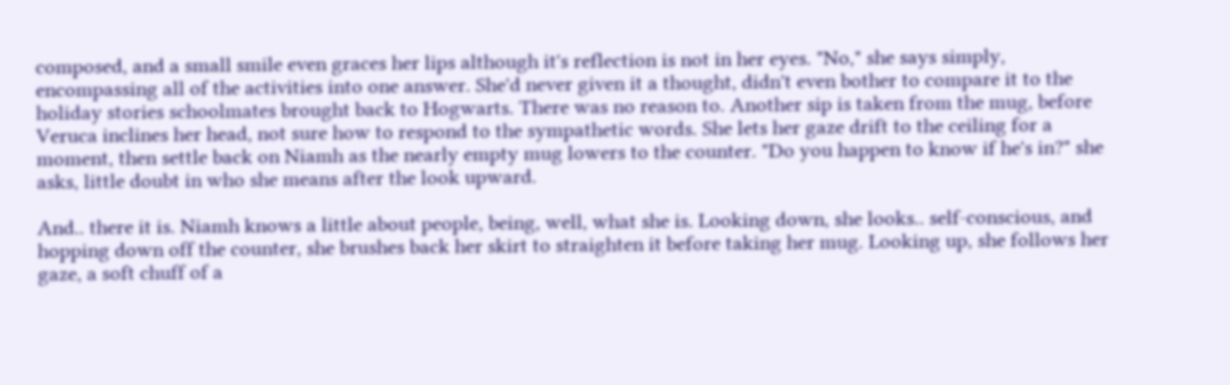composed, and a small smile even graces her lips although it's reflection is not in her eyes. "No," she says simply, encompassing all of the activities into one answer. She'd never given it a thought, didn't even bother to compare it to the holiday stories schoolmates brought back to Hogwarts. There was no reason to. Another sip is taken from the mug, before Veruca inclines her head, not sure how to respond to the sympathetic words. She lets her gaze drift to the ceiling for a moment, then settle back on Niamh as the nearly empty mug lowers to the counter. "Do you happen to know if he's in?" she asks, little doubt in who she means after the look upward.

And.. there it is. Niamh knows a little about people, being, well, what she is. Looking down, she looks.. self-conscious, and hopping down off the counter, she brushes back her skirt to straighten it before taking her mug. Looking up, she follows her gaze, a soft chuff of a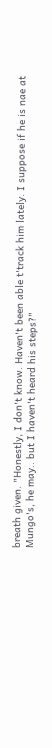breath given. "Honestly, I don't know. Haven't been able t'track him lately. I suppose if he is nae at Mungo's, he may.. but I haven't heard his steps?"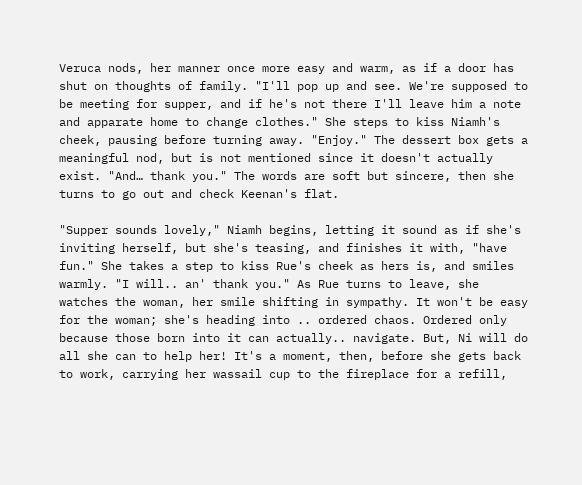Veruca nods, her manner once more easy and warm, as if a door has shut on thoughts of family. "I'll pop up and see. We're supposed to be meeting for supper, and if he's not there I'll leave him a note and apparate home to change clothes." She steps to kiss Niamh's cheek, pausing before turning away. "Enjoy." The dessert box gets a meaningful nod, but is not mentioned since it doesn't actually exist. "And… thank you." The words are soft but sincere, then she turns to go out and check Keenan's flat.

"Supper sounds lovely," Niamh begins, letting it sound as if she's inviting herself, but she's teasing, and finishes it with, "have fun." She takes a step to kiss Rue's cheek as hers is, and smiles warmly. "I will.. an' thank you." As Rue turns to leave, she watches the woman, her smile shifting in sympathy. It won't be easy for the woman; she's heading into .. ordered chaos. Ordered only because those born into it can actually.. navigate. But, Ni will do all she can to help her! It's a moment, then, before she gets back to work, carrying her wassail cup to the fireplace for a refill,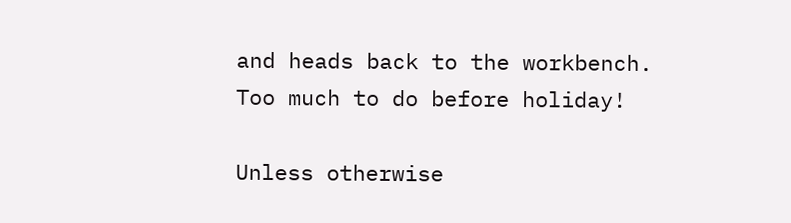and heads back to the workbench. Too much to do before holiday!

Unless otherwise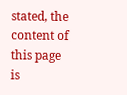stated, the content of this page is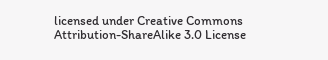licensed under Creative Commons Attribution-ShareAlike 3.0 License